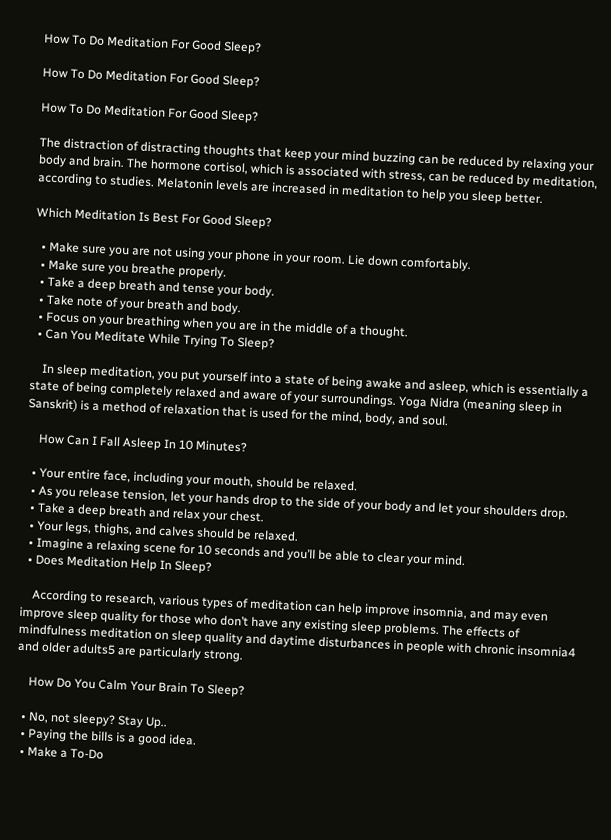How To Do Meditation For Good Sleep?

How To Do Meditation For Good Sleep?

How To Do Meditation For Good Sleep?

The distraction of distracting thoughts that keep your mind buzzing can be reduced by relaxing your body and brain. The hormone cortisol, which is associated with stress, can be reduced by meditation, according to studies. Melatonin levels are increased in meditation to help you sleep better.

Which Meditation Is Best For Good Sleep?

  • Make sure you are not using your phone in your room. Lie down comfortably.
  • Make sure you breathe properly.
  • Take a deep breath and tense your body.
  • Take note of your breath and body.
  • Focus on your breathing when you are in the middle of a thought.
  • Can You Meditate While Trying To Sleep?

    In sleep meditation, you put yourself into a state of being awake and asleep, which is essentially a state of being completely relaxed and aware of your surroundings. Yoga Nidra (meaning sleep in Sanskrit) is a method of relaxation that is used for the mind, body, and soul.

    How Can I Fall Asleep In 10 Minutes?

  • Your entire face, including your mouth, should be relaxed.
  • As you release tension, let your hands drop to the side of your body and let your shoulders drop.
  • Take a deep breath and relax your chest.
  • Your legs, thighs, and calves should be relaxed.
  • Imagine a relaxing scene for 10 seconds and you’ll be able to clear your mind.
  • Does Meditation Help In Sleep?

    According to research, various types of meditation can help improve insomnia, and may even improve sleep quality for those who don’t have any existing sleep problems. The effects of mindfulness meditation on sleep quality and daytime disturbances in people with chronic insomnia4 and older adults5 are particularly strong.

    How Do You Calm Your Brain To Sleep?

  • No, not sleepy? Stay Up..
  • Paying the bills is a good idea.
  • Make a To-Do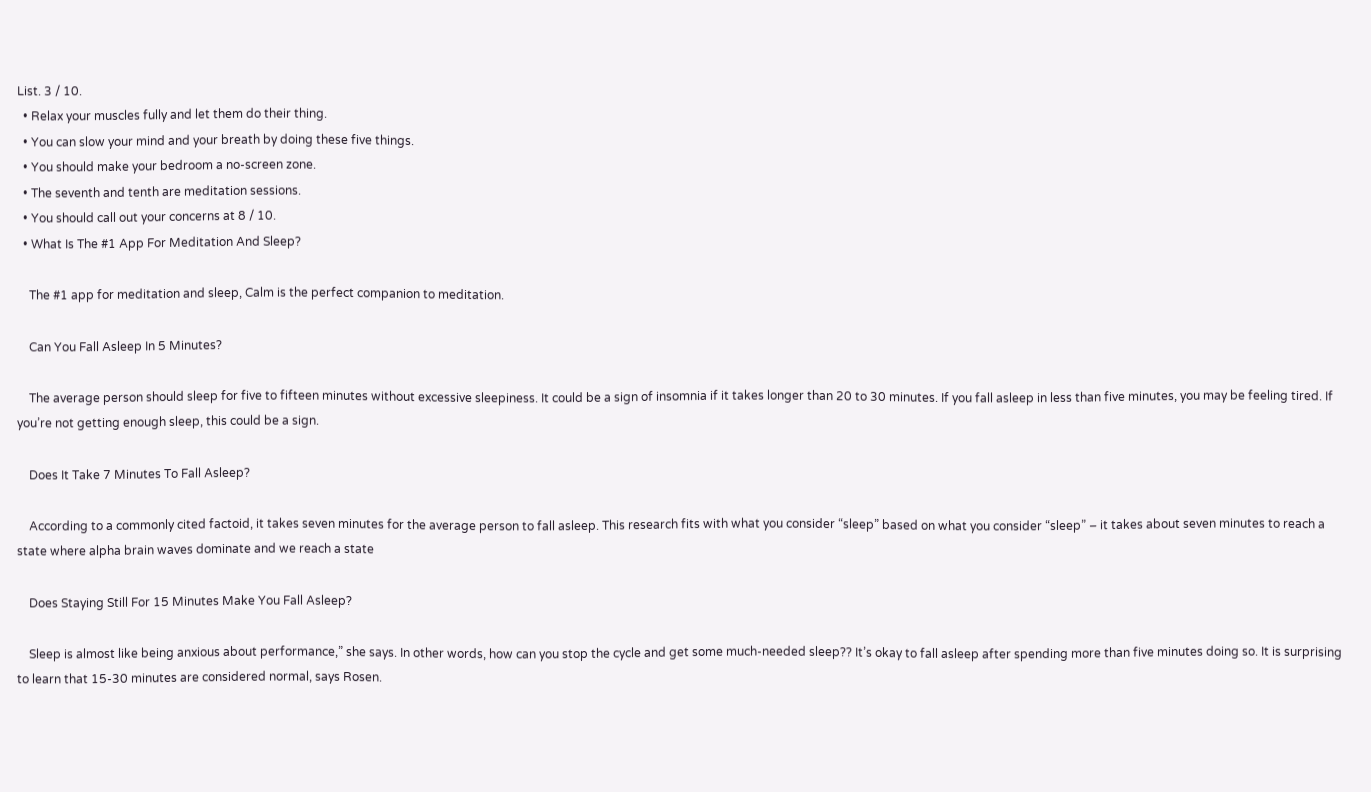List. 3 / 10.
  • Relax your muscles fully and let them do their thing.
  • You can slow your mind and your breath by doing these five things.
  • You should make your bedroom a no-screen zone.
  • The seventh and tenth are meditation sessions.
  • You should call out your concerns at 8 / 10.
  • What Is The #1 App For Meditation And Sleep?

    The #1 app for meditation and sleep, Calm is the perfect companion to meditation.

    Can You Fall Asleep In 5 Minutes?

    The average person should sleep for five to fifteen minutes without excessive sleepiness. It could be a sign of insomnia if it takes longer than 20 to 30 minutes. If you fall asleep in less than five minutes, you may be feeling tired. If you’re not getting enough sleep, this could be a sign.

    Does It Take 7 Minutes To Fall Asleep?

    According to a commonly cited factoid, it takes seven minutes for the average person to fall asleep. This research fits with what you consider “sleep” based on what you consider “sleep” – it takes about seven minutes to reach a state where alpha brain waves dominate and we reach a state

    Does Staying Still For 15 Minutes Make You Fall Asleep?

    Sleep is almost like being anxious about performance,” she says. In other words, how can you stop the cycle and get some much-needed sleep?? It’s okay to fall asleep after spending more than five minutes doing so. It is surprising to learn that 15-30 minutes are considered normal, says Rosen.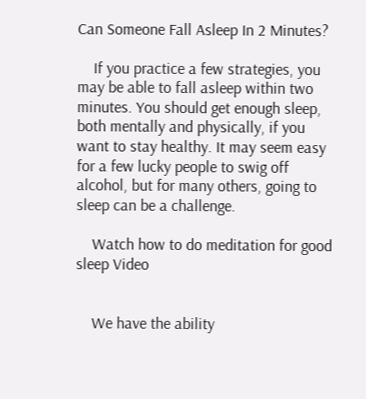Can Someone Fall Asleep In 2 Minutes?

    If you practice a few strategies, you may be able to fall asleep within two minutes. You should get enough sleep, both mentally and physically, if you want to stay healthy. It may seem easy for a few lucky people to swig off alcohol, but for many others, going to sleep can be a challenge.

    Watch how to do meditation for good sleep Video


    We have the ability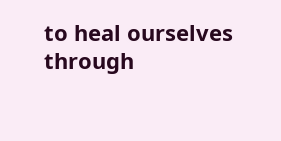to heal ourselves through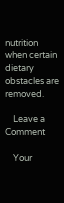nutrition when certain dietary obstacles are removed.

    Leave a Comment

    Your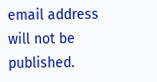email address will not be published.